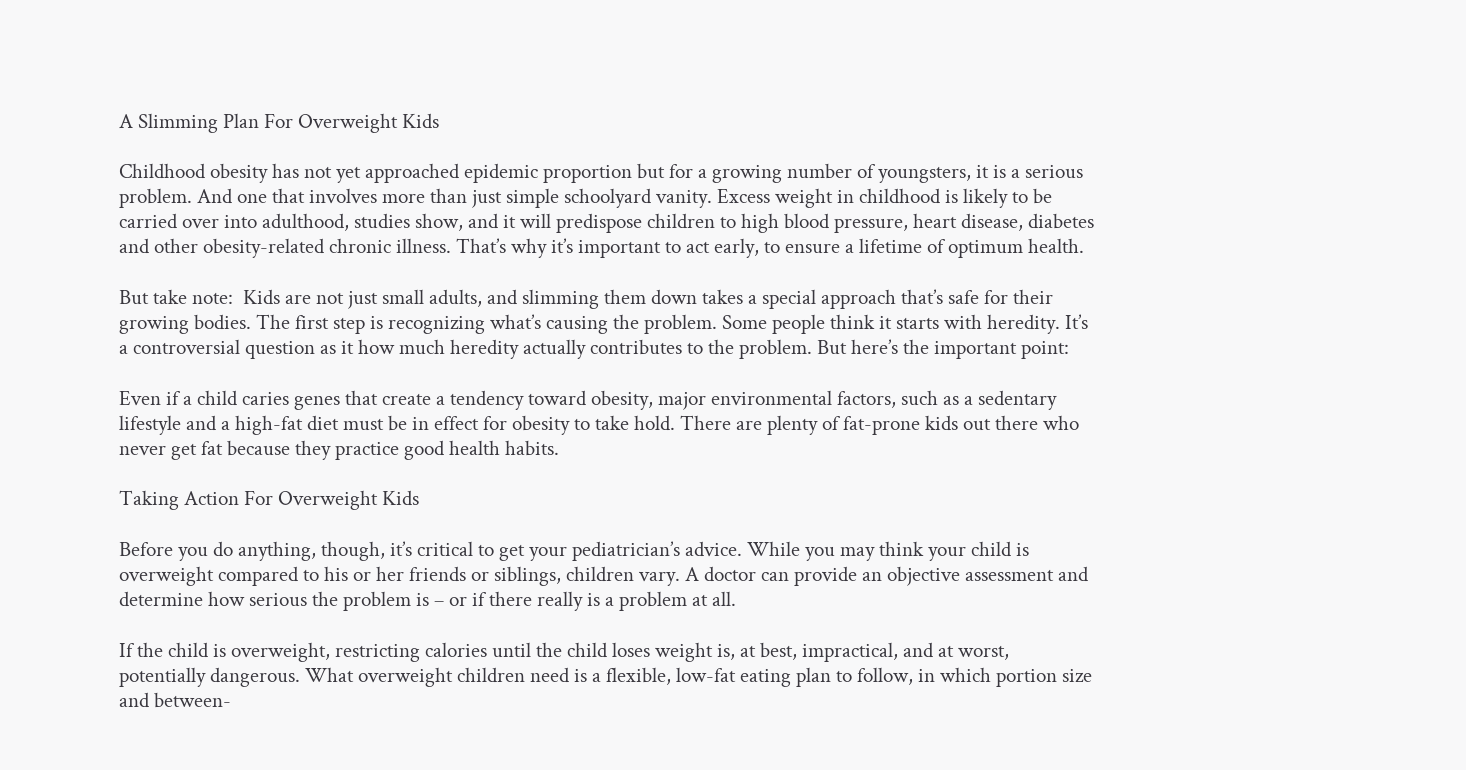A Slimming Plan For Overweight Kids

Childhood obesity has not yet approached epidemic proportion but for a growing number of youngsters, it is a serious problem. And one that involves more than just simple schoolyard vanity. Excess weight in childhood is likely to be carried over into adulthood, studies show, and it will predispose children to high blood pressure, heart disease, diabetes and other obesity-related chronic illness. That’s why it’s important to act early, to ensure a lifetime of optimum health.

But take note:  Kids are not just small adults, and slimming them down takes a special approach that’s safe for their growing bodies. The first step is recognizing what’s causing the problem. Some people think it starts with heredity. It’s a controversial question as it how much heredity actually contributes to the problem. But here’s the important point:

Even if a child caries genes that create a tendency toward obesity, major environmental factors, such as a sedentary lifestyle and a high-fat diet must be in effect for obesity to take hold. There are plenty of fat-prone kids out there who never get fat because they practice good health habits.

Taking Action For Overweight Kids

Before you do anything, though, it’s critical to get your pediatrician’s advice. While you may think your child is overweight compared to his or her friends or siblings, children vary. A doctor can provide an objective assessment and determine how serious the problem is – or if there really is a problem at all.

If the child is overweight, restricting calories until the child loses weight is, at best, impractical, and at worst, potentially dangerous. What overweight children need is a flexible, low-fat eating plan to follow, in which portion size and between-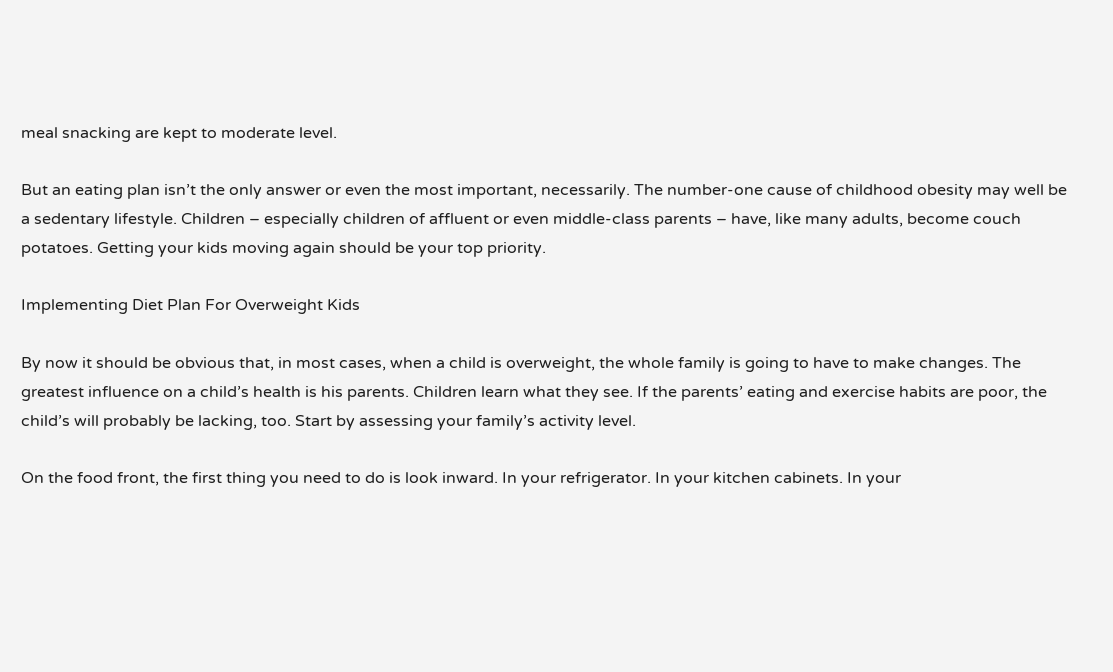meal snacking are kept to moderate level.

But an eating plan isn’t the only answer or even the most important, necessarily. The number-one cause of childhood obesity may well be a sedentary lifestyle. Children – especially children of affluent or even middle-class parents – have, like many adults, become couch potatoes. Getting your kids moving again should be your top priority.

Implementing Diet Plan For Overweight Kids

By now it should be obvious that, in most cases, when a child is overweight, the whole family is going to have to make changes. The greatest influence on a child’s health is his parents. Children learn what they see. If the parents’ eating and exercise habits are poor, the child’s will probably be lacking, too. Start by assessing your family’s activity level.

On the food front, the first thing you need to do is look inward. In your refrigerator. In your kitchen cabinets. In your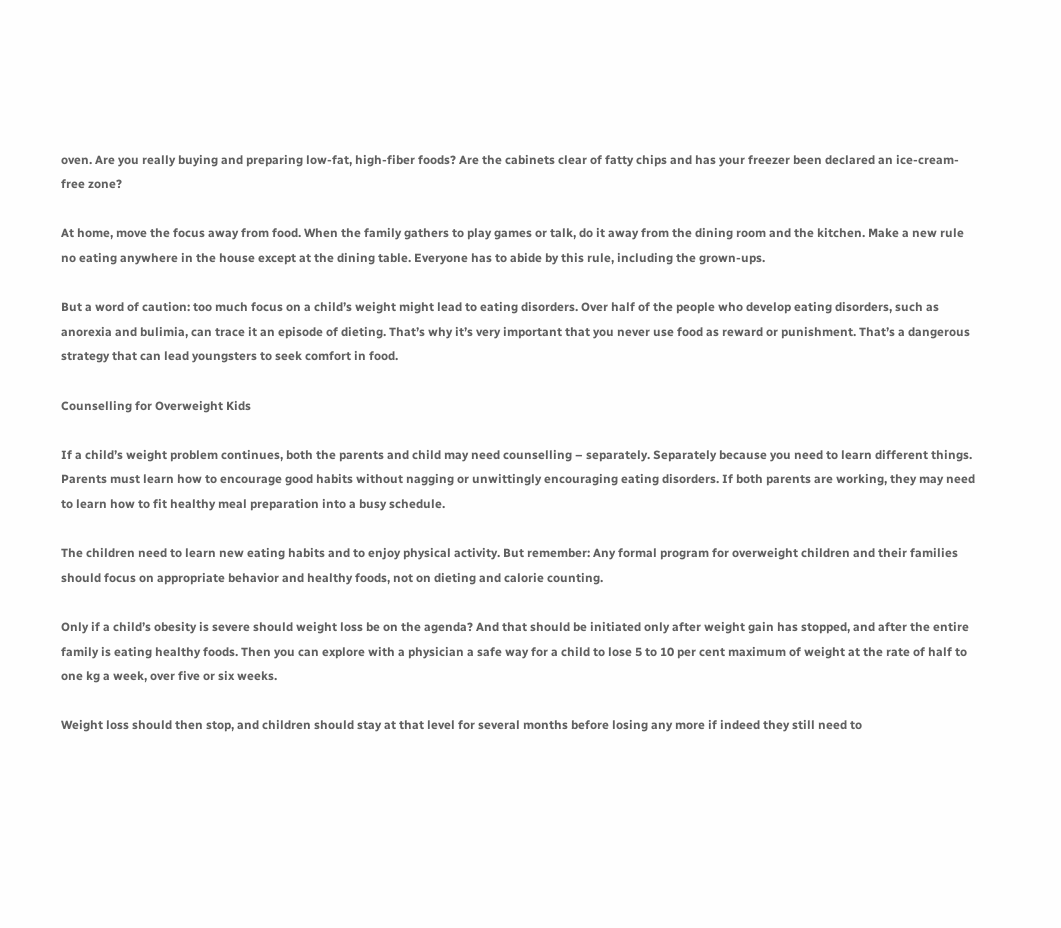oven. Are you really buying and preparing low-fat, high-fiber foods? Are the cabinets clear of fatty chips and has your freezer been declared an ice-cream-free zone?

At home, move the focus away from food. When the family gathers to play games or talk, do it away from the dining room and the kitchen. Make a new rule no eating anywhere in the house except at the dining table. Everyone has to abide by this rule, including the grown-ups.

But a word of caution: too much focus on a child’s weight might lead to eating disorders. Over half of the people who develop eating disorders, such as anorexia and bulimia, can trace it an episode of dieting. That’s why it’s very important that you never use food as reward or punishment. That’s a dangerous strategy that can lead youngsters to seek comfort in food.

Counselling for Overweight Kids

If a child’s weight problem continues, both the parents and child may need counselling – separately. Separately because you need to learn different things. Parents must learn how to encourage good habits without nagging or unwittingly encouraging eating disorders. If both parents are working, they may need to learn how to fit healthy meal preparation into a busy schedule.

The children need to learn new eating habits and to enjoy physical activity. But remember: Any formal program for overweight children and their families should focus on appropriate behavior and healthy foods, not on dieting and calorie counting.

Only if a child’s obesity is severe should weight loss be on the agenda? And that should be initiated only after weight gain has stopped, and after the entire family is eating healthy foods. Then you can explore with a physician a safe way for a child to lose 5 to 10 per cent maximum of weight at the rate of half to one kg a week, over five or six weeks.

Weight loss should then stop, and children should stay at that level for several months before losing any more if indeed they still need to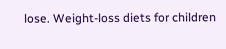lose. Weight-loss diets for children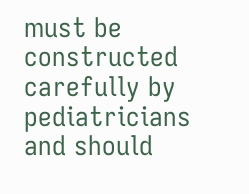must be constructed carefully by pediatricians and should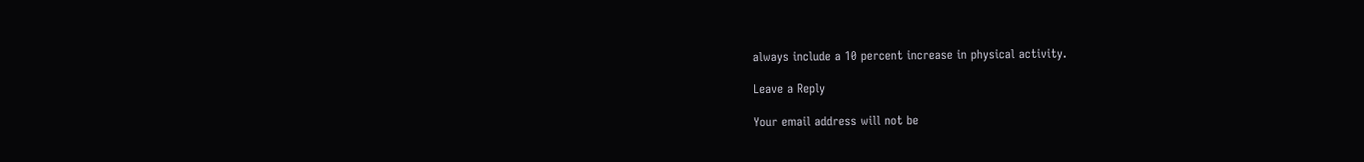always include a 10 percent increase in physical activity.

Leave a Reply

Your email address will not be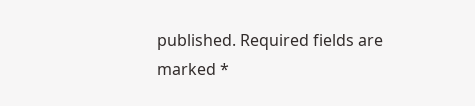published. Required fields are marked *